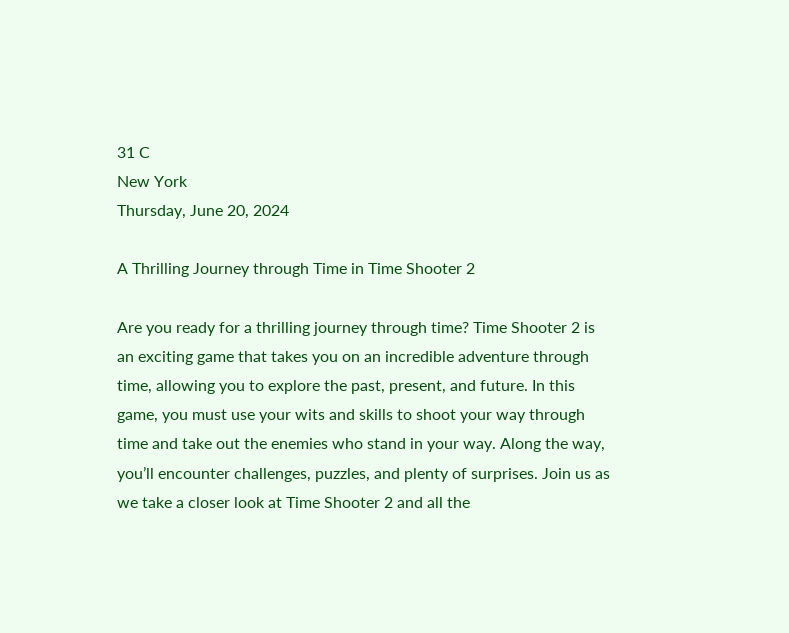31 C
New York
Thursday, June 20, 2024

A Thrilling Journey through Time in Time Shooter 2

Are you ready for a thrilling journey through time? Time Shooter 2 is an exciting game that takes you on an incredible adventure through time, allowing you to explore the past, present, and future. In this game, you must use your wits and skills to shoot your way through time and take out the enemies who stand in your way. Along the way, you’ll encounter challenges, puzzles, and plenty of surprises. Join us as we take a closer look at Time Shooter 2 and all the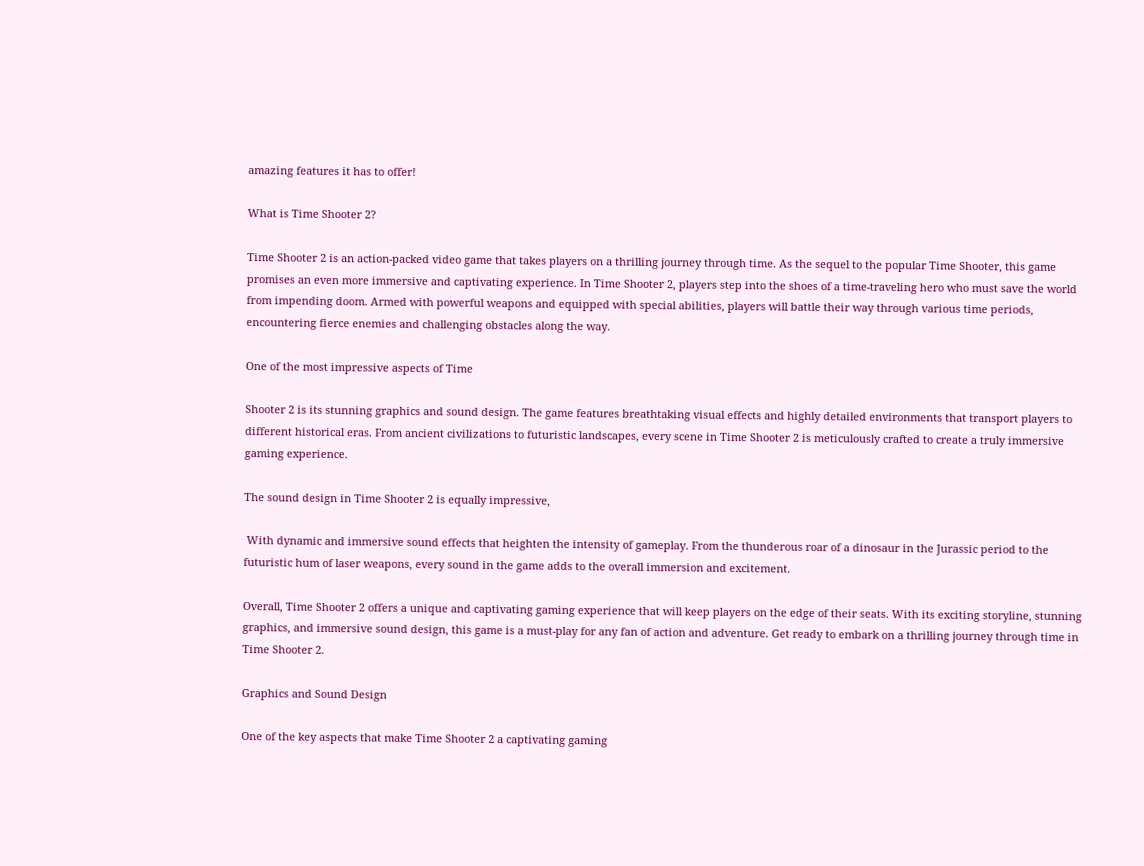amazing features it has to offer!

What is Time Shooter 2?

Time Shooter 2 is an action-packed video game that takes players on a thrilling journey through time. As the sequel to the popular Time Shooter, this game promises an even more immersive and captivating experience. In Time Shooter 2, players step into the shoes of a time-traveling hero who must save the world from impending doom. Armed with powerful weapons and equipped with special abilities, players will battle their way through various time periods, encountering fierce enemies and challenging obstacles along the way.

One of the most impressive aspects of Time

Shooter 2 is its stunning graphics and sound design. The game features breathtaking visual effects and highly detailed environments that transport players to different historical eras. From ancient civilizations to futuristic landscapes, every scene in Time Shooter 2 is meticulously crafted to create a truly immersive gaming experience.

The sound design in Time Shooter 2 is equally impressive,

 With dynamic and immersive sound effects that heighten the intensity of gameplay. From the thunderous roar of a dinosaur in the Jurassic period to the futuristic hum of laser weapons, every sound in the game adds to the overall immersion and excitement.

Overall, Time Shooter 2 offers a unique and captivating gaming experience that will keep players on the edge of their seats. With its exciting storyline, stunning graphics, and immersive sound design, this game is a must-play for any fan of action and adventure. Get ready to embark on a thrilling journey through time in Time Shooter 2.

Graphics and Sound Design

One of the key aspects that make Time Shooter 2 a captivating gaming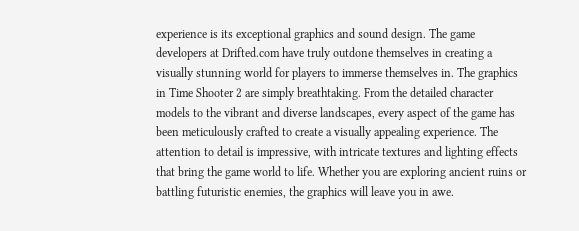experience is its exceptional graphics and sound design. The game developers at Drifted.com have truly outdone themselves in creating a visually stunning world for players to immerse themselves in. The graphics in Time Shooter 2 are simply breathtaking. From the detailed character models to the vibrant and diverse landscapes, every aspect of the game has been meticulously crafted to create a visually appealing experience. The attention to detail is impressive, with intricate textures and lighting effects that bring the game world to life. Whether you are exploring ancient ruins or battling futuristic enemies, the graphics will leave you in awe.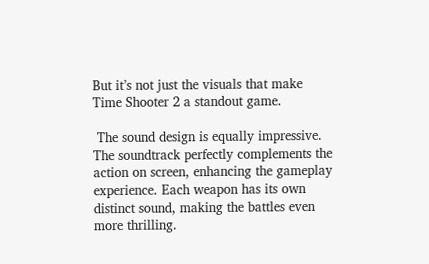But it’s not just the visuals that make Time Shooter 2 a standout game.

 The sound design is equally impressive. The soundtrack perfectly complements the action on screen, enhancing the gameplay experience. Each weapon has its own distinct sound, making the battles even more thrilling.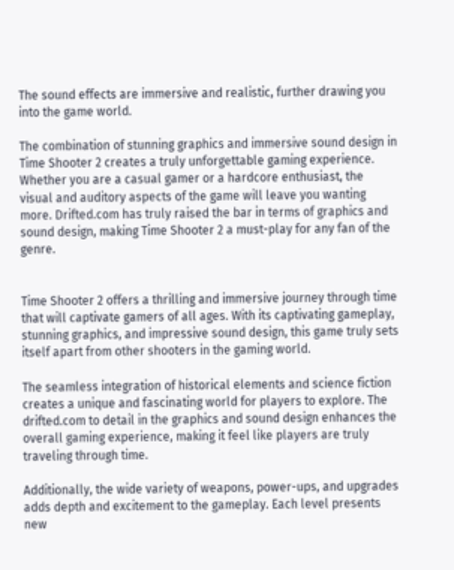The sound effects are immersive and realistic, further drawing you into the game world.

The combination of stunning graphics and immersive sound design in Time Shooter 2 creates a truly unforgettable gaming experience. Whether you are a casual gamer or a hardcore enthusiast, the visual and auditory aspects of the game will leave you wanting more. Drifted.com has truly raised the bar in terms of graphics and sound design, making Time Shooter 2 a must-play for any fan of the genre.


Time Shooter 2 offers a thrilling and immersive journey through time that will captivate gamers of all ages. With its captivating gameplay, stunning graphics, and impressive sound design, this game truly sets itself apart from other shooters in the gaming world.

The seamless integration of historical elements and science fiction creates a unique and fascinating world for players to explore. The drifted.com to detail in the graphics and sound design enhances the overall gaming experience, making it feel like players are truly traveling through time.

Additionally, the wide variety of weapons, power-ups, and upgrades adds depth and excitement to the gameplay. Each level presents new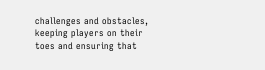challenges and obstacles, keeping players on their toes and ensuring that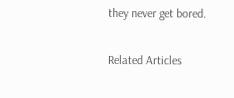they never get bored.

Related Articles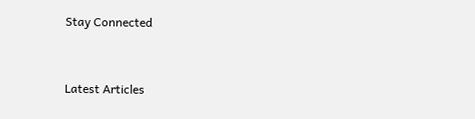Stay Connected


Latest Articles